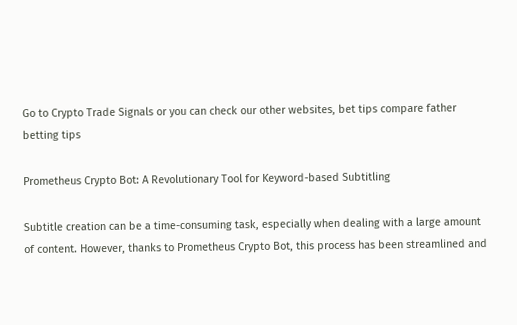Go to Crypto Trade Signals or you can check our other websites, bet tips compare father betting tips

Prometheus Crypto Bot: A Revolutionary Tool for Keyword-based Subtitling

Subtitle creation can be a time-consuming task, especially when dealing with a large amount of content. However, thanks to Prometheus Crypto Bot, this process has been streamlined and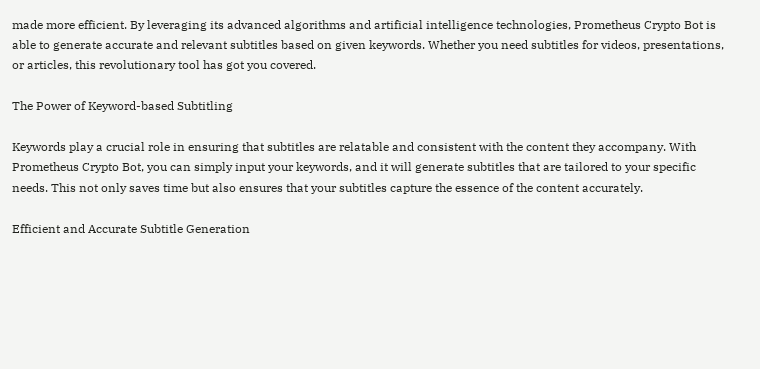made more efficient. By leveraging its advanced algorithms and artificial intelligence technologies, Prometheus Crypto Bot is able to generate accurate and relevant subtitles based on given keywords. Whether you need subtitles for videos, presentations, or articles, this revolutionary tool has got you covered.

The Power of Keyword-based Subtitling

Keywords play a crucial role in ensuring that subtitles are relatable and consistent with the content they accompany. With Prometheus Crypto Bot, you can simply input your keywords, and it will generate subtitles that are tailored to your specific needs. This not only saves time but also ensures that your subtitles capture the essence of the content accurately.

Efficient and Accurate Subtitle Generation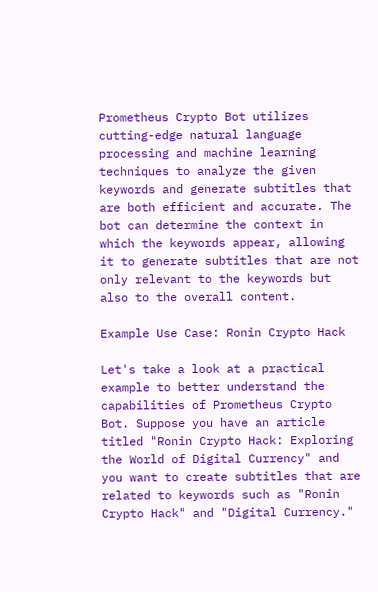Prometheus Crypto Bot utilizes cutting-edge natural language processing and machine learning techniques to analyze the given keywords and generate subtitles that are both efficient and accurate. The bot can determine the context in which the keywords appear, allowing it to generate subtitles that are not only relevant to the keywords but also to the overall content.

Example Use Case: Ronin Crypto Hack

Let's take a look at a practical example to better understand the capabilities of Prometheus Crypto Bot. Suppose you have an article titled "Ronin Crypto Hack: Exploring the World of Digital Currency" and you want to create subtitles that are related to keywords such as "Ronin Crypto Hack" and "Digital Currency."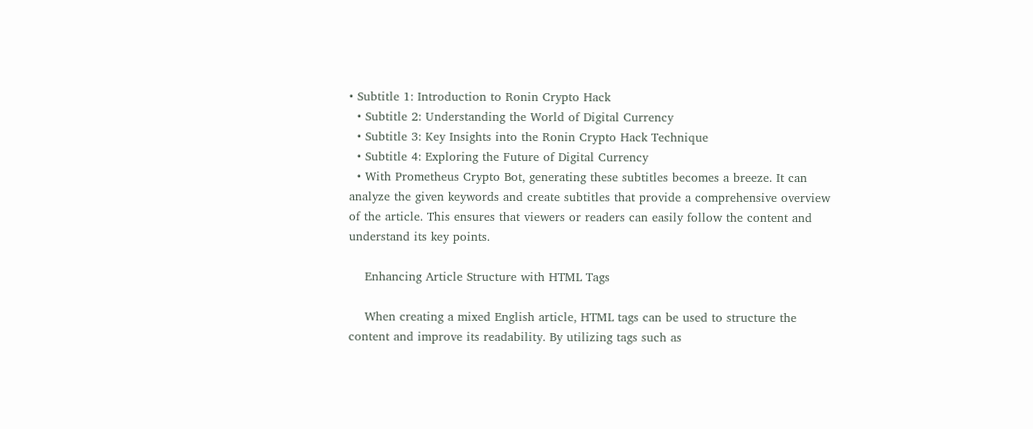• Subtitle 1: Introduction to Ronin Crypto Hack
  • Subtitle 2: Understanding the World of Digital Currency
  • Subtitle 3: Key Insights into the Ronin Crypto Hack Technique
  • Subtitle 4: Exploring the Future of Digital Currency
  • With Prometheus Crypto Bot, generating these subtitles becomes a breeze. It can analyze the given keywords and create subtitles that provide a comprehensive overview of the article. This ensures that viewers or readers can easily follow the content and understand its key points.

    Enhancing Article Structure with HTML Tags

    When creating a mixed English article, HTML tags can be used to structure the content and improve its readability. By utilizing tags such as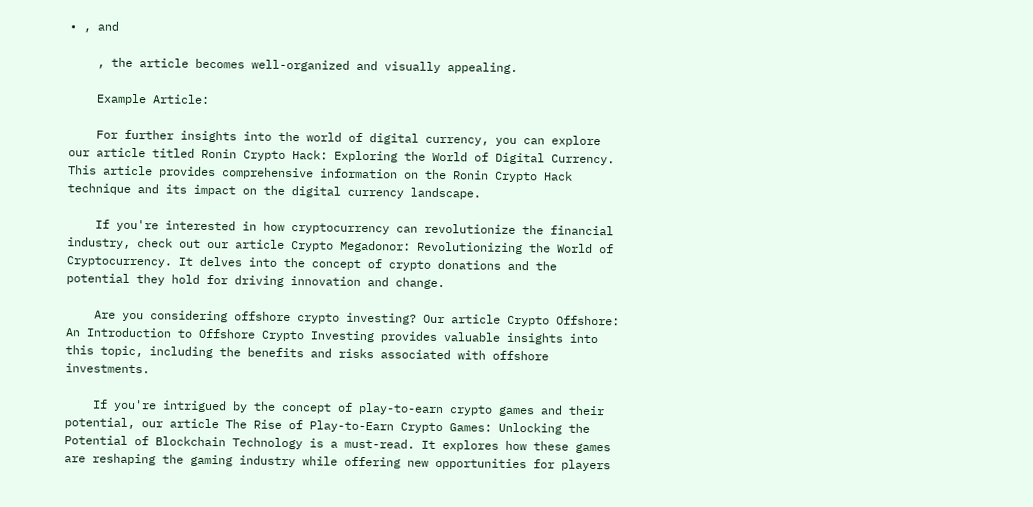• , and

    , the article becomes well-organized and visually appealing.

    Example Article:

    For further insights into the world of digital currency, you can explore our article titled Ronin Crypto Hack: Exploring the World of Digital Currency. This article provides comprehensive information on the Ronin Crypto Hack technique and its impact on the digital currency landscape.

    If you're interested in how cryptocurrency can revolutionize the financial industry, check out our article Crypto Megadonor: Revolutionizing the World of Cryptocurrency. It delves into the concept of crypto donations and the potential they hold for driving innovation and change.

    Are you considering offshore crypto investing? Our article Crypto Offshore: An Introduction to Offshore Crypto Investing provides valuable insights into this topic, including the benefits and risks associated with offshore investments.

    If you're intrigued by the concept of play-to-earn crypto games and their potential, our article The Rise of Play-to-Earn Crypto Games: Unlocking the Potential of Blockchain Technology is a must-read. It explores how these games are reshaping the gaming industry while offering new opportunities for players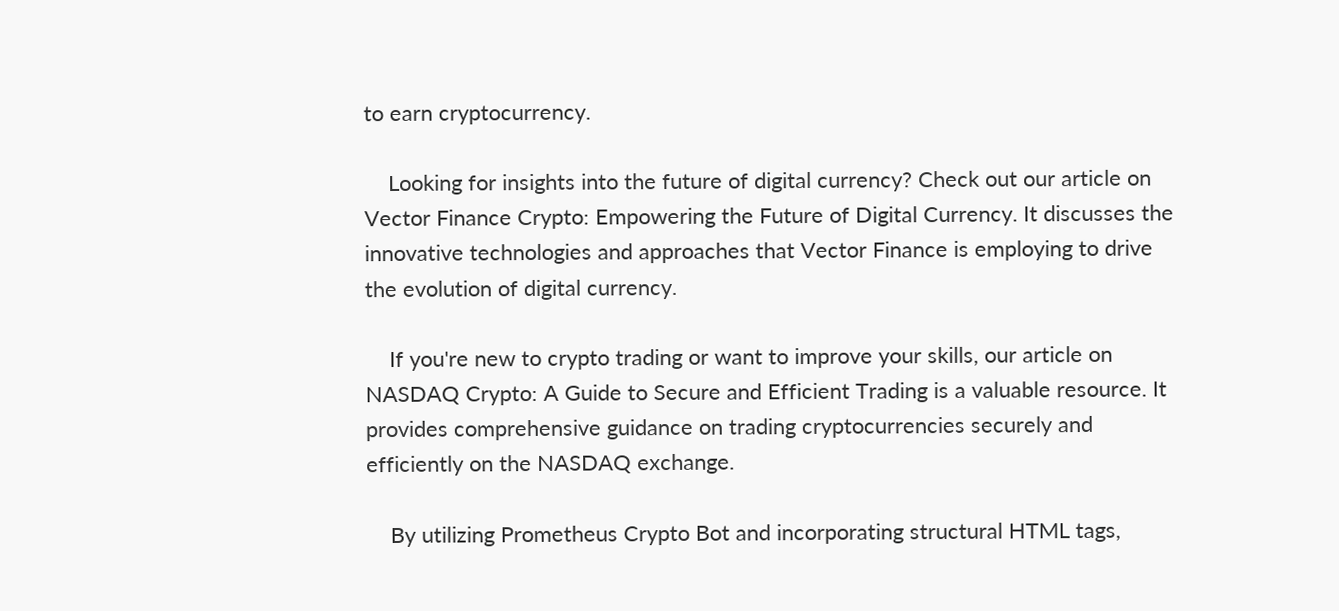to earn cryptocurrency.

    Looking for insights into the future of digital currency? Check out our article on Vector Finance Crypto: Empowering the Future of Digital Currency. It discusses the innovative technologies and approaches that Vector Finance is employing to drive the evolution of digital currency.

    If you're new to crypto trading or want to improve your skills, our article on NASDAQ Crypto: A Guide to Secure and Efficient Trading is a valuable resource. It provides comprehensive guidance on trading cryptocurrencies securely and efficiently on the NASDAQ exchange.

    By utilizing Prometheus Crypto Bot and incorporating structural HTML tags,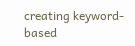creating keyword-based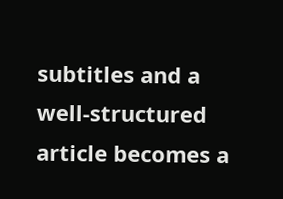subtitles and a well-structured article becomes a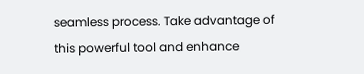seamless process. Take advantage of this powerful tool and enhance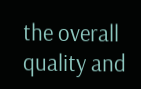the overall quality and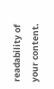readability of your content.